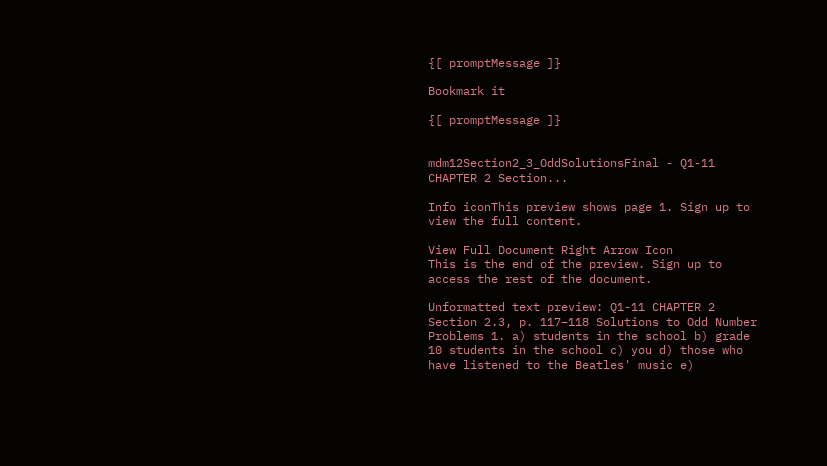{[ promptMessage ]}

Bookmark it

{[ promptMessage ]}


mdm12Section2_3_OddSolutionsFinal - Q1-11 CHAPTER 2 Section...

Info iconThis preview shows page 1. Sign up to view the full content.

View Full Document Right Arrow Icon
This is the end of the preview. Sign up to access the rest of the document.

Unformatted text preview: Q1-11 CHAPTER 2 Section 2.3, p. 117–118 Solutions to Odd Number Problems 1. a) students in the school b) grade 10 students in the school c) you d) those who have listened to the Beatles' music e)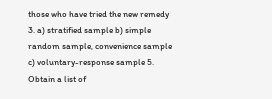those who have tried the new remedy 3. a) stratified sample b) simple random sample, convenience sample c) voluntary-response sample 5. Obtain a list of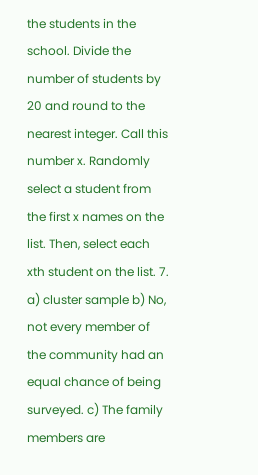the students in the school. Divide the number of students by 20 and round to the nearest integer. Call this number x. Randomly select a student from the first x names on the list. Then, select each xth student on the list. 7. a) cluster sample b) No, not every member of the community had an equal chance of being surveyed. c) The family members are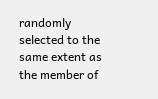randomly selected to the same extent as the member of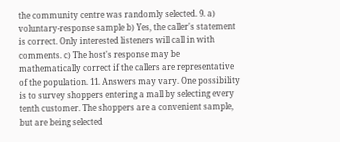the community centre was randomly selected. 9. a) voluntary-response sample b) Yes, the caller's statement is correct. Only interested listeners will call in with comments. c) The host's response may be mathematically correct if the callers are representative of the population. 11. Answers may vary. One possibility is to survey shoppers entering a mall by selecting every tenth customer. The shoppers are a convenient sample, but are being selected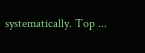systematically. Top ...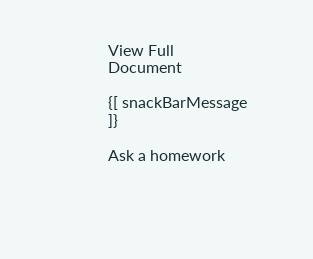View Full Document

{[ snackBarMessage ]}

Ask a homework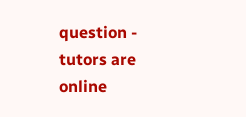question - tutors are online